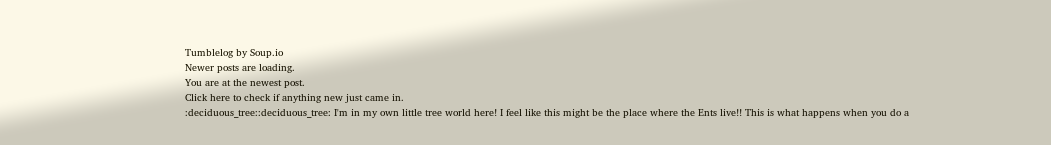Tumblelog by Soup.io
Newer posts are loading.
You are at the newest post.
Click here to check if anything new just came in.
:deciduous_tree::deciduous_tree: I'm in my own little tree world here! I feel like this might be the place where the Ents live!! This is what happens when you do a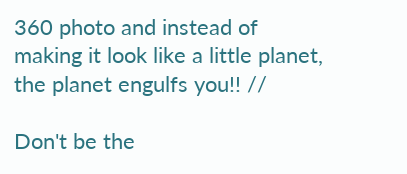360 photo and instead of making it look like a little planet, the planet engulfs you!! //

Don't be the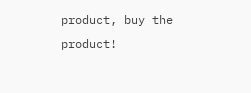product, buy the product!